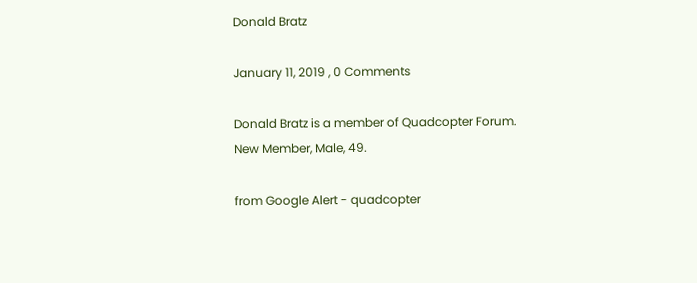Donald Bratz

January 11, 2019 , 0 Comments

Donald Bratz is a member of Quadcopter Forum. New Member, Male, 49.

from Google Alert - quadcopter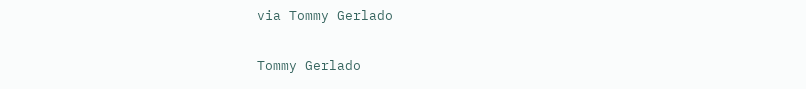via Tommy Gerlado

Tommy Gerlado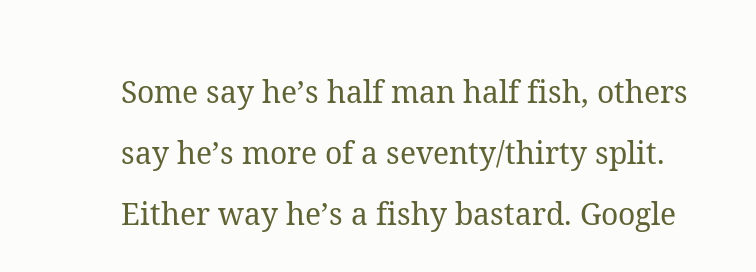Some say he’s half man half fish, others say he’s more of a seventy/thirty split. Either way he’s a fishy bastard. Google